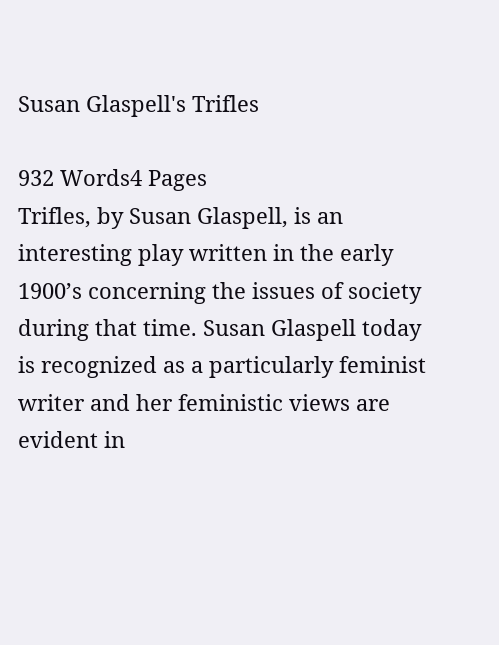Susan Glaspell's Trifles

932 Words4 Pages
Trifles, by Susan Glaspell, is an interesting play written in the early 1900’s concerning the issues of society during that time. Susan Glaspell today is recognized as a particularly feminist writer and her feministic views are evident in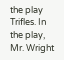the play Trifles. In the play, Mr. Wright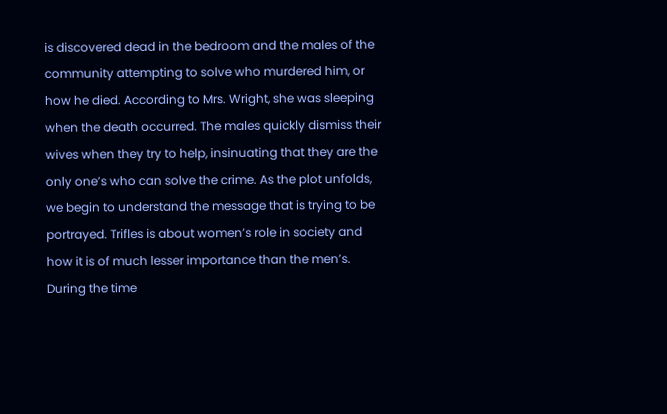is discovered dead in the bedroom and the males of the community attempting to solve who murdered him, or how he died. According to Mrs. Wright, she was sleeping when the death occurred. The males quickly dismiss their wives when they try to help, insinuating that they are the only one’s who can solve the crime. As the plot unfolds, we begin to understand the message that is trying to be portrayed. Trifles is about women’s role in society and how it is of much lesser importance than the men’s. During the time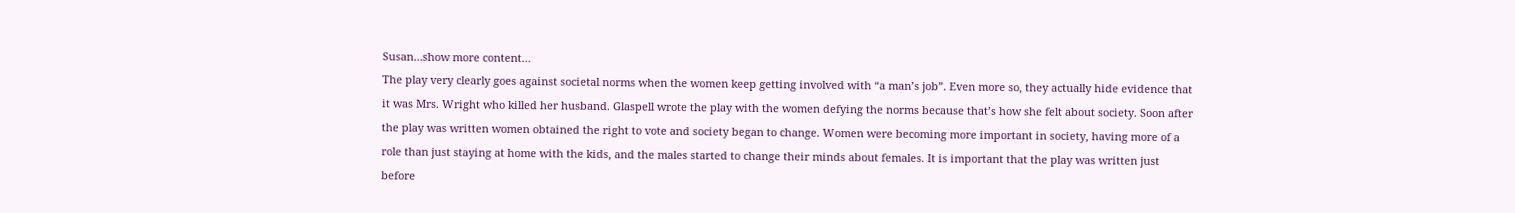Susan…show more content…
The play very clearly goes against societal norms when the women keep getting involved with “a man’s job”. Even more so, they actually hide evidence that it was Mrs. Wright who killed her husband. Glaspell wrote the play with the women defying the norms because that’s how she felt about society. Soon after the play was written women obtained the right to vote and society began to change. Women were becoming more important in society, having more of a role than just staying at home with the kids, and the males started to change their minds about females. It is important that the play was written just before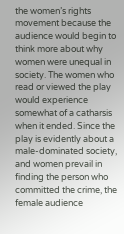the women’s rights movement because the audience would begin to think more about why women were unequal in society. The women who read or viewed the play would experience somewhat of a catharsis when it ended. Since the play is evidently about a male-dominated society, and women prevail in finding the person who committed the crime, the female audience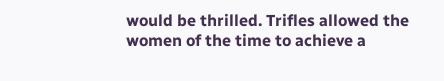would be thrilled. Trifles allowed the women of the time to achieve a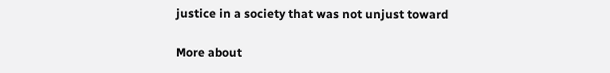justice in a society that was not unjust toward

More about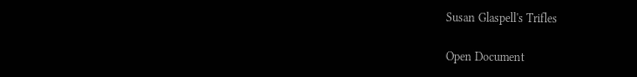Susan Glaspell's Trifles

Open Document